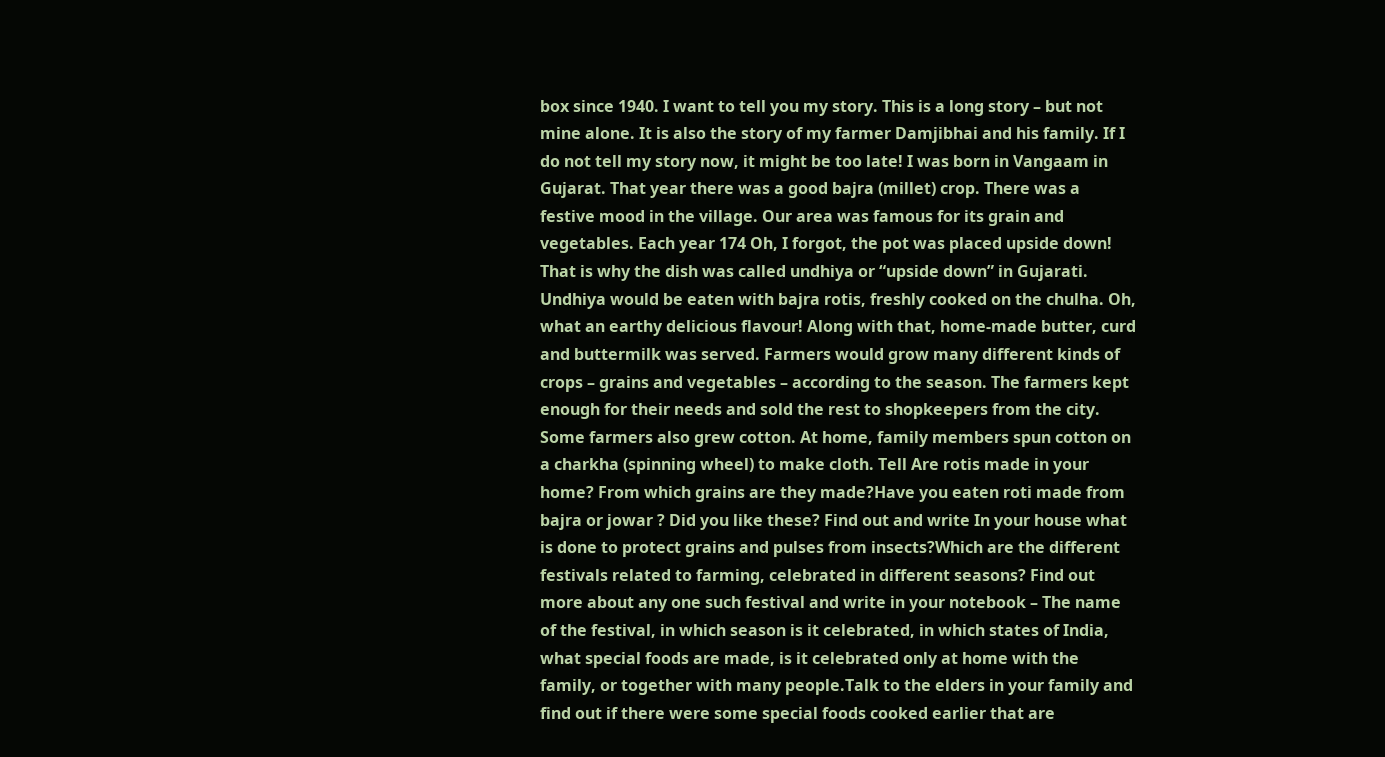box since 1940. I want to tell you my story. This is a long story – but not mine alone. It is also the story of my farmer Damjibhai and his family. If I do not tell my story now, it might be too late! I was born in Vangaam in Gujarat. That year there was a good bajra (millet) crop. There was a festive mood in the village. Our area was famous for its grain and vegetables. Each year 174 Oh, I forgot, the pot was placed upside down! That is why the dish was called undhiya or “upside down” in Gujarati. Undhiya would be eaten with bajra rotis, freshly cooked on the chulha. Oh, what an earthy delicious flavour! Along with that, home-made butter, curd and buttermilk was served. Farmers would grow many different kinds of crops – grains and vegetables – according to the season. The farmers kept enough for their needs and sold the rest to shopkeepers from the city. Some farmers also grew cotton. At home, family members spun cotton on a charkha (spinning wheel) to make cloth. Tell Are rotis made in your home? From which grains are they made?Have you eaten roti made from bajra or jowar ? Did you like these? Find out and write In your house what is done to protect grains and pulses from insects?Which are the different festivals related to farming, celebrated in different seasons? Find out more about any one such festival and write in your notebook – The name of the festival, in which season is it celebrated, in which states of India, what special foods are made, is it celebrated only at home with the family, or together with many people.Talk to the elders in your family and find out if there were some special foods cooked earlier that are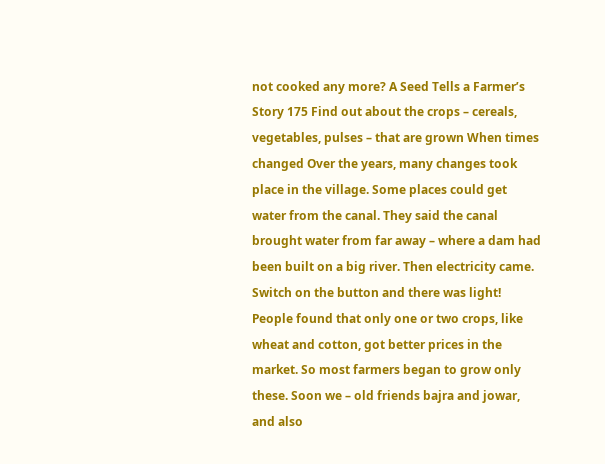not cooked any more? A Seed Tells a Farmer’s Story 175 Find out about the crops – cereals, vegetables, pulses – that are grown When times changed Over the years, many changes took place in the village. Some places could get water from the canal. They said the canal brought water from far away – where a dam had been built on a big river. Then electricity came. Switch on the button and there was light! People found that only one or two crops, like wheat and cotton, got better prices in the market. So most farmers began to grow only these. Soon we – old friends bajra and jowar, and also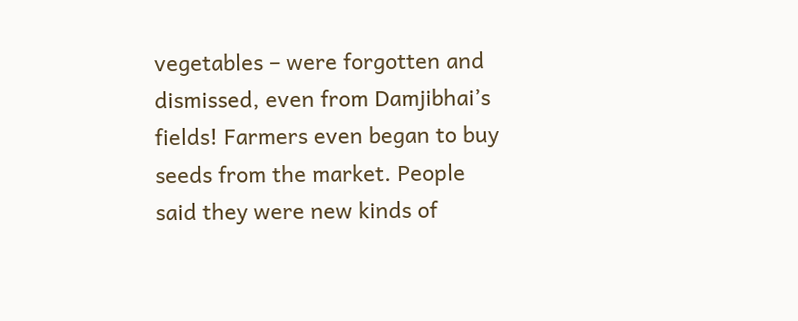vegetables – were forgotten and dismissed, even from Damjibhai’s fields! Farmers even began to buy seeds from the market. People said they were new kinds of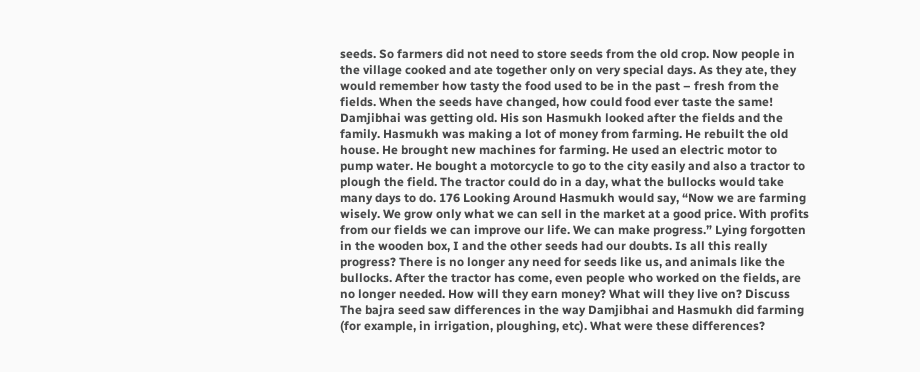seeds. So farmers did not need to store seeds from the old crop. Now people in the village cooked and ate together only on very special days. As they ate, they would remember how tasty the food used to be in the past – fresh from the fields. When the seeds have changed, how could food ever taste the same! Damjibhai was getting old. His son Hasmukh looked after the fields and the family. Hasmukh was making a lot of money from farming. He rebuilt the old house. He brought new machines for farming. He used an electric motor to pump water. He bought a motorcycle to go to the city easily and also a tractor to plough the field. The tractor could do in a day, what the bullocks would take many days to do. 176 Looking Around Hasmukh would say, “Now we are farming wisely. We grow only what we can sell in the market at a good price. With profits from our fields we can improve our life. We can make progress.” Lying forgotten in the wooden box, I and the other seeds had our doubts. Is all this really progress? There is no longer any need for seeds like us, and animals like the bullocks. After the tractor has come, even people who worked on the fields, are no longer needed. How will they earn money? What will they live on? Discuss The bajra seed saw differences in the way Damjibhai and Hasmukh did farming (for example, in irrigation, ploughing, etc). What were these differences?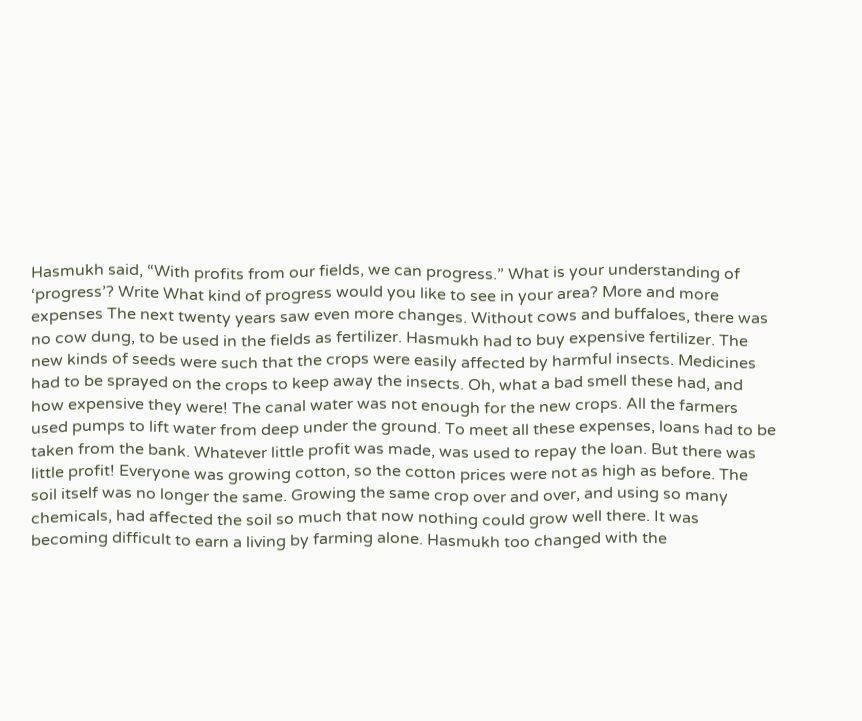Hasmukh said, “With profits from our fields, we can progress.” What is your understanding of ‘progress’? Write What kind of progress would you like to see in your area? More and more expenses The next twenty years saw even more changes. Without cows and buffaloes, there was no cow dung, to be used in the fields as fertilizer. Hasmukh had to buy expensive fertilizer. The new kinds of seeds were such that the crops were easily affected by harmful insects. Medicines had to be sprayed on the crops to keep away the insects. Oh, what a bad smell these had, and how expensive they were! The canal water was not enough for the new crops. All the farmers used pumps to lift water from deep under the ground. To meet all these expenses, loans had to be taken from the bank. Whatever little profit was made, was used to repay the loan. But there was little profit! Everyone was growing cotton, so the cotton prices were not as high as before. The soil itself was no longer the same. Growing the same crop over and over, and using so many chemicals, had affected the soil so much that now nothing could grow well there. It was becoming difficult to earn a living by farming alone. Hasmukh too changed with the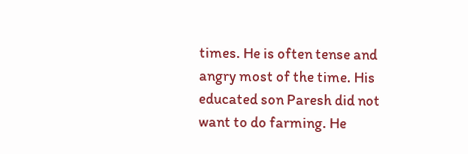times. He is often tense and angry most of the time. His educated son Paresh did not want to do farming. He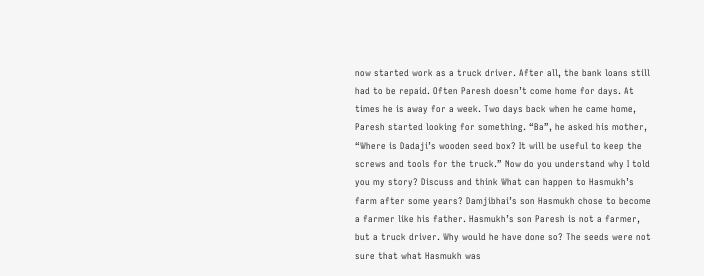now started work as a truck driver. After all, the bank loans still had to be repaid. Often Paresh doesn’t come home for days. At times he is away for a week. Two days back when he came home, Paresh started looking for something. “Ba”, he asked his mother, “Where is Dadaji’s wooden seed box? It will be useful to keep the screws and tools for the truck.” Now do you understand why I told you my story? Discuss and think What can happen to Hasmukh’s farm after some years? Damjibhai’s son Hasmukh chose to become a farmer like his father. Hasmukh’s son Paresh is not a farmer, but a truck driver. Why would he have done so? The seeds were not sure that what Hasmukh was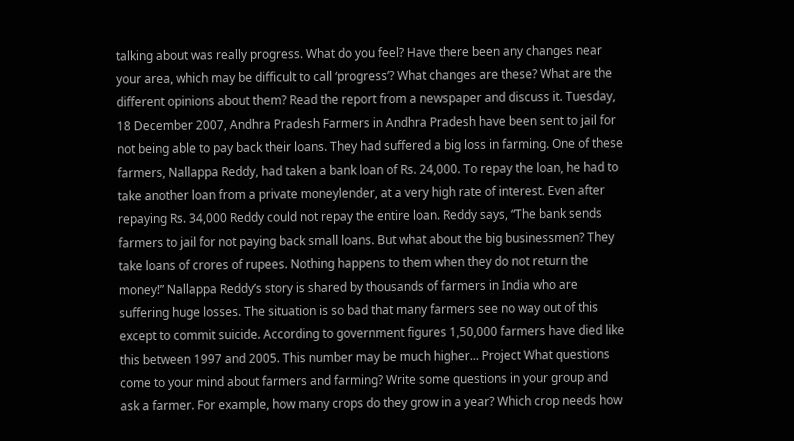talking about was really progress. What do you feel? Have there been any changes near your area, which may be difficult to call ‘progress’? What changes are these? What are the different opinions about them? Read the report from a newspaper and discuss it. Tuesday, 18 December 2007, Andhra Pradesh Farmers in Andhra Pradesh have been sent to jail for not being able to pay back their loans. They had suffered a big loss in farming. One of these farmers, Nallappa Reddy, had taken a bank loan of Rs. 24,000. To repay the loan, he had to take another loan from a private moneylender, at a very high rate of interest. Even after repaying Rs. 34,000 Reddy could not repay the entire loan. Reddy says, “The bank sends farmers to jail for not paying back small loans. But what about the big businessmen? They take loans of crores of rupees. Nothing happens to them when they do not return the money!” Nallappa Reddy’s story is shared by thousands of farmers in India who are suffering huge losses. The situation is so bad that many farmers see no way out of this except to commit suicide. According to government figures 1,50,000 farmers have died like this between 1997 and 2005. This number may be much higher... Project What questions come to your mind about farmers and farming? Write some questions in your group and ask a farmer. For example, how many crops do they grow in a year? Which crop needs how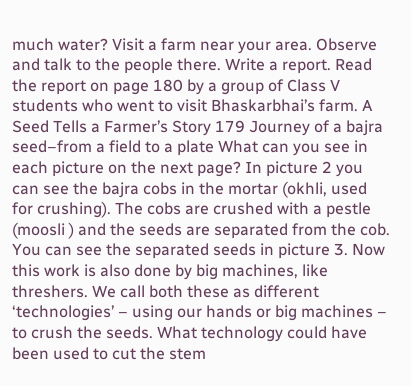much water? Visit a farm near your area. Observe and talk to the people there. Write a report. Read the report on page 180 by a group of Class V students who went to visit Bhaskarbhai’s farm. A Seed Tells a Farmer’s Story 179 Journey of a bajra seed–from a field to a plate What can you see in each picture on the next page? In picture 2 you can see the bajra cobs in the mortar (okhli, used for crushing). The cobs are crushed with a pestle (moosli ) and the seeds are separated from the cob. You can see the separated seeds in picture 3. Now this work is also done by big machines, like threshers. We call both these as different ‘technologies’ – using our hands or big machines – to crush the seeds. What technology could have been used to cut the stem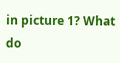in picture 1? What do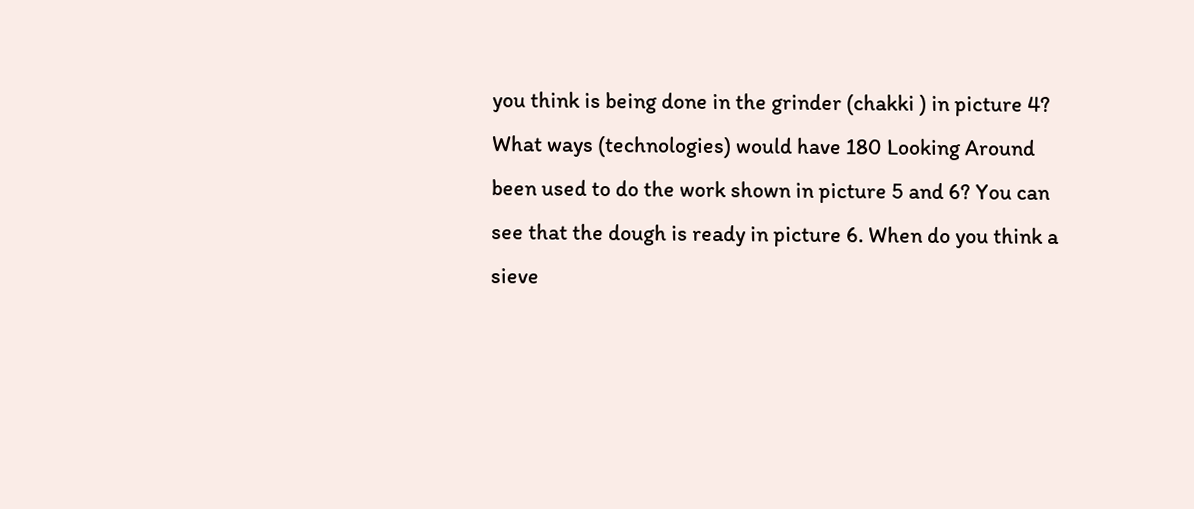you think is being done in the grinder (chakki ) in picture 4? What ways (technologies) would have 180 Looking Around been used to do the work shown in picture 5 and 6? You can see that the dough is ready in picture 6. When do you think a sieve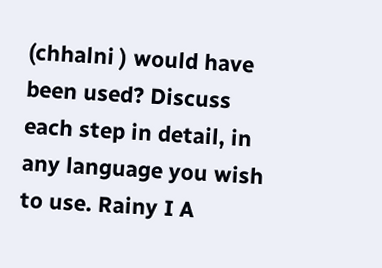(chhalni ) would have been used? Discuss each step in detail, in any language you wish to use. Rainy I A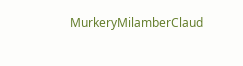MurkeryMilamberClaud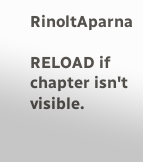RinoltAparna

RELOAD if chapter isn't visible.